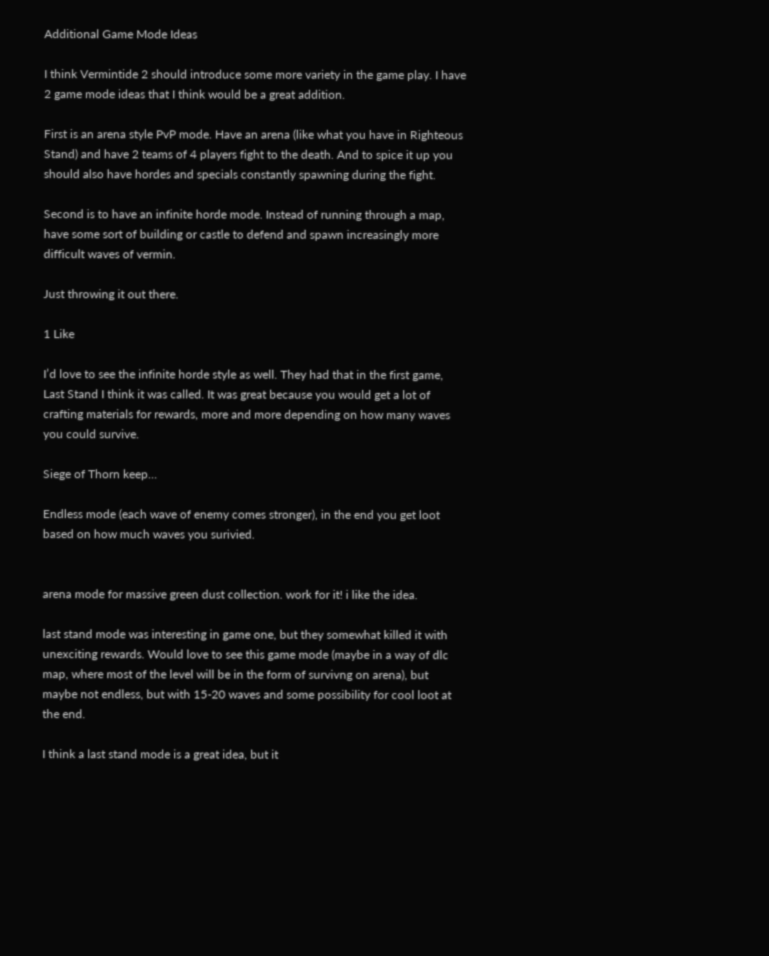Additional Game Mode Ideas

I think Vermintide 2 should introduce some more variety in the game play. I have 2 game mode ideas that I think would be a great addition.

First is an arena style PvP mode. Have an arena (like what you have in Righteous Stand) and have 2 teams of 4 players fight to the death. And to spice it up you should also have hordes and specials constantly spawning during the fight.

Second is to have an infinite horde mode. Instead of running through a map, have some sort of building or castle to defend and spawn increasingly more difficult waves of vermin.

Just throwing it out there.

1 Like

I’d love to see the infinite horde style as well. They had that in the first game, Last Stand I think it was called. It was great because you would get a lot of crafting materials for rewards, more and more depending on how many waves you could survive.

Siege of Thorn keep…

Endless mode (each wave of enemy comes stronger), in the end you get loot based on how much waves you surivied.


arena mode for massive green dust collection. work for it! i like the idea.

last stand mode was interesting in game one, but they somewhat killed it with unexciting rewards. Would love to see this game mode (maybe in a way of dlc map, where most of the level will be in the form of survivng on arena), but maybe not endless, but with 15-20 waves and some possibility for cool loot at the end.

I think a last stand mode is a great idea, but it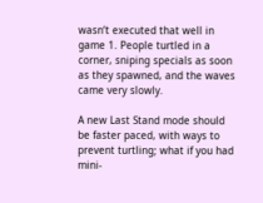wasn’t executed that well in game 1. People turtled in a corner, sniping specials as soon as they spawned, and the waves came very slowly.

A new Last Stand mode should be faster paced, with ways to prevent turtling; what if you had mini-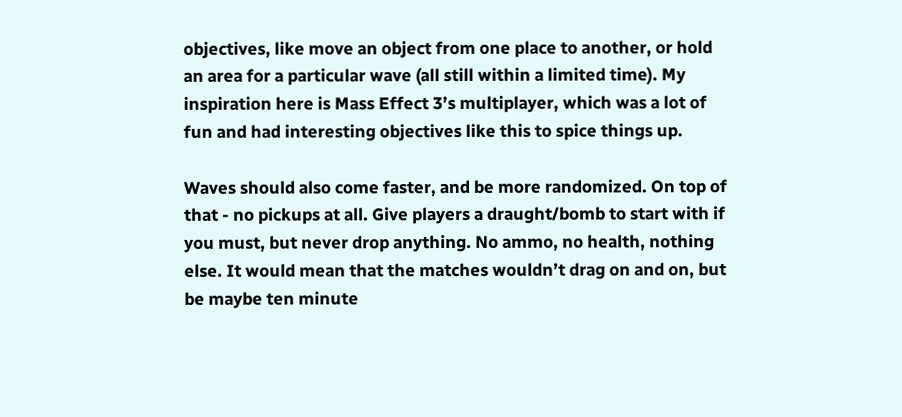objectives, like move an object from one place to another, or hold an area for a particular wave (all still within a limited time). My inspiration here is Mass Effect 3’s multiplayer, which was a lot of fun and had interesting objectives like this to spice things up.

Waves should also come faster, and be more randomized. On top of that - no pickups at all. Give players a draught/bomb to start with if you must, but never drop anything. No ammo, no health, nothing else. It would mean that the matches wouldn’t drag on and on, but be maybe ten minute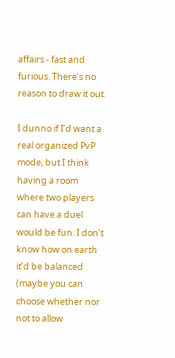affairs - fast and furious. There’s no reason to draw it out.

I dunno if I’d want a real organized PvP mode, but I think having a room where two players can have a duel would be fun. I don’t know how on earth it’d be balanced (maybe you can choose whether nor not to allow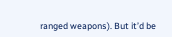ranged weapons). But it’d be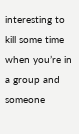interesting to kill some time when you’re in a group and someone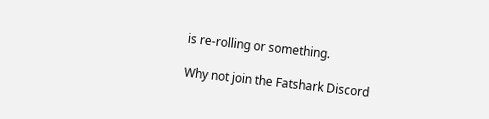is re-rolling or something.

Why not join the Fatshark Discord